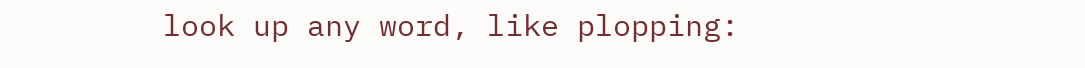look up any word, like plopping: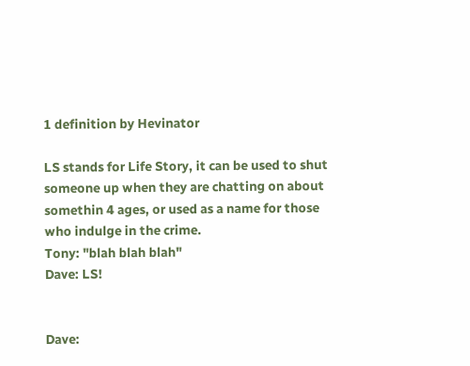1 definition by Hevinator

LS stands for Life Story, it can be used to shut someone up when they are chatting on about somethin 4 ages, or used as a name for those who indulge in the crime.
Tony: "blah blah blah"
Dave: LS!


Dave: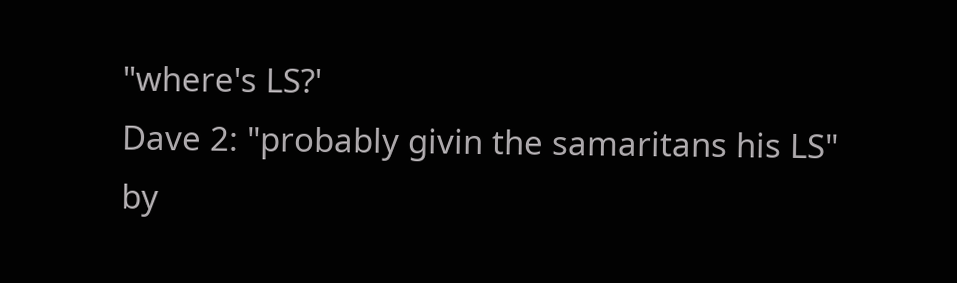"where's LS?'
Dave 2: "probably givin the samaritans his LS"
by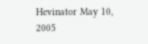Hevinator May 10, 2005